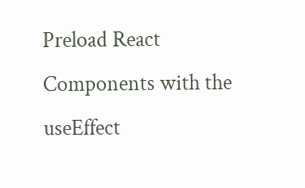Preload React Components with the useEffect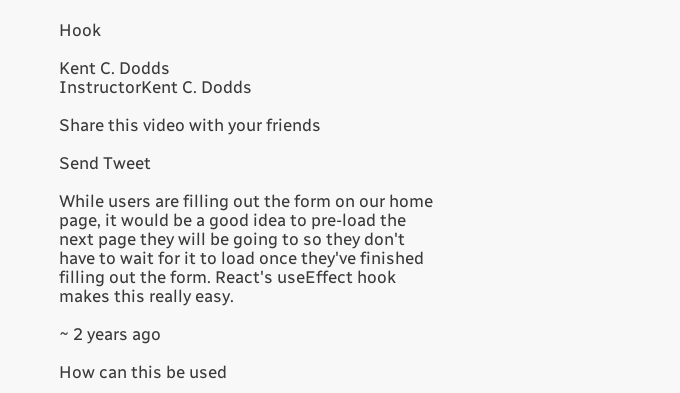Hook

Kent C. Dodds
InstructorKent C. Dodds

Share this video with your friends

Send Tweet

While users are filling out the form on our home page, it would be a good idea to pre-load the next page they will be going to so they don't have to wait for it to load once they've finished filling out the form. React's useEffect hook makes this really easy.

~ 2 years ago

How can this be used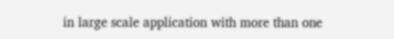in large scale application with more than one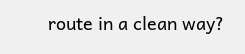route in a clean way?